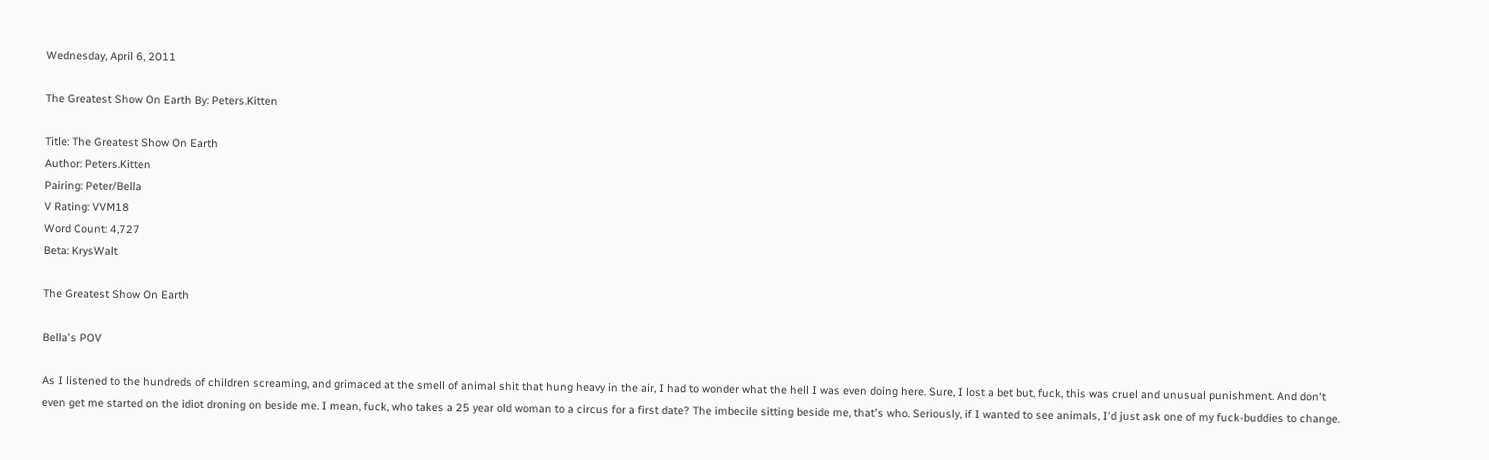Wednesday, April 6, 2011

The Greatest Show On Earth By: Peters.Kitten

Title: The Greatest Show On Earth
Author: Peters.Kitten
Pairing: Peter/Bella
V Rating: VVM18
Word Count: 4,727
Beta: KrysWalt

The Greatest Show On Earth

Bella's POV

As I listened to the hundreds of children screaming, and grimaced at the smell of animal shit that hung heavy in the air, I had to wonder what the hell I was even doing here. Sure, I lost a bet but, fuck, this was cruel and unusual punishment. And don't even get me started on the idiot droning on beside me. I mean, fuck, who takes a 25 year old woman to a circus for a first date? The imbecile sitting beside me, that's who. Seriously, if I wanted to see animals, I'd just ask one of my fuck-buddies to change.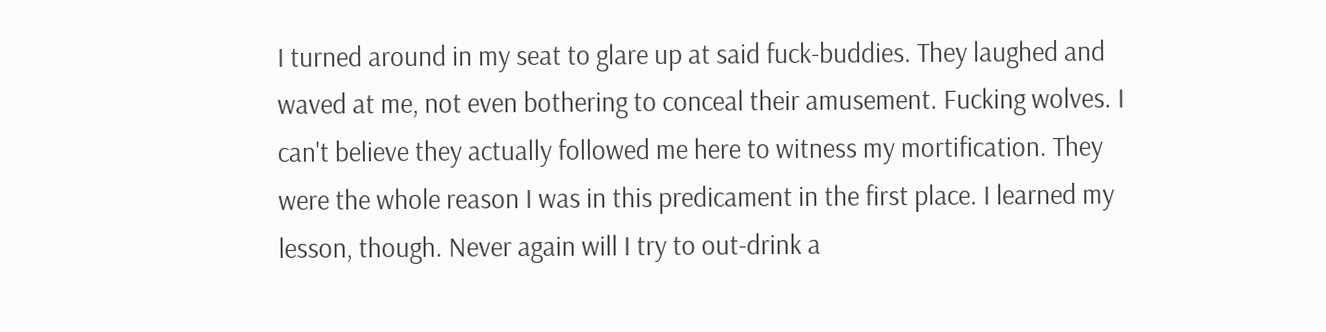I turned around in my seat to glare up at said fuck-buddies. They laughed and waved at me, not even bothering to conceal their amusement. Fucking wolves. I can't believe they actually followed me here to witness my mortification. They were the whole reason I was in this predicament in the first place. I learned my lesson, though. Never again will I try to out-drink a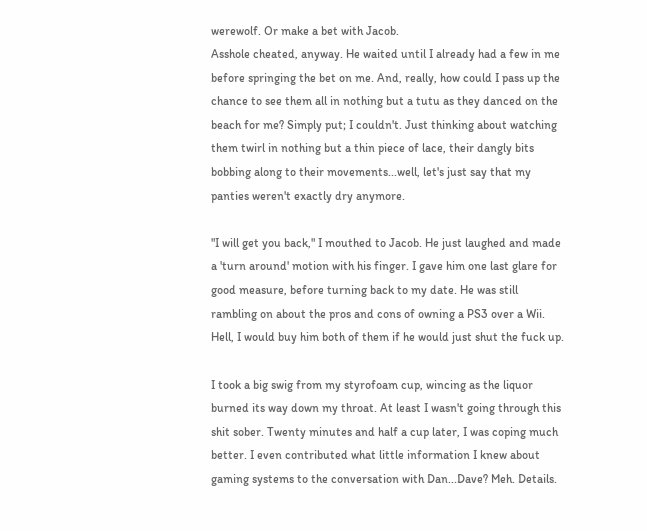werewolf. Or make a bet with Jacob.
Asshole cheated, anyway. He waited until I already had a few in me before springing the bet on me. And, really, how could I pass up the chance to see them all in nothing but a tutu as they danced on the beach for me? Simply put; I couldn't. Just thinking about watching them twirl in nothing but a thin piece of lace, their dangly bits bobbing along to their movements...well, let's just say that my panties weren't exactly dry anymore.

"I will get you back," I mouthed to Jacob. He just laughed and made a 'turn around' motion with his finger. I gave him one last glare for good measure, before turning back to my date. He was still rambling on about the pros and cons of owning a PS3 over a Wii. Hell, I would buy him both of them if he would just shut the fuck up.

I took a big swig from my styrofoam cup, wincing as the liquor burned its way down my throat. At least I wasn't going through this shit sober. Twenty minutes and half a cup later, I was coping much better. I even contributed what little information I knew about gaming systems to the conversation with Dan...Dave? Meh. Details.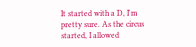It started with a D, I'm pretty sure. As the circus started, I allowed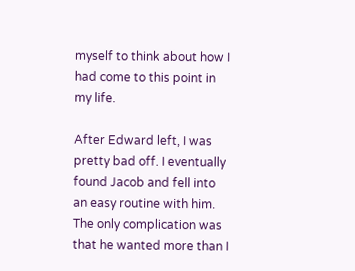myself to think about how I had come to this point in my life.

After Edward left, I was pretty bad off. I eventually found Jacob and fell into an easy routine with him. The only complication was that he wanted more than I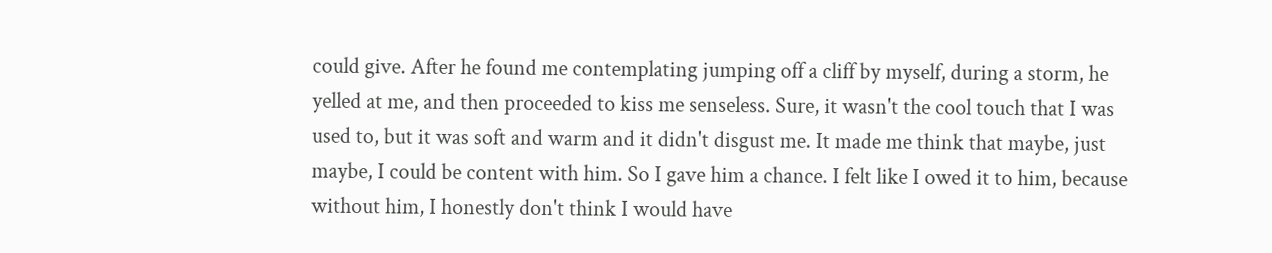could give. After he found me contemplating jumping off a cliff by myself, during a storm, he yelled at me, and then proceeded to kiss me senseless. Sure, it wasn't the cool touch that I was used to, but it was soft and warm and it didn't disgust me. It made me think that maybe, just maybe, I could be content with him. So I gave him a chance. I felt like I owed it to him, because without him, I honestly don't think I would have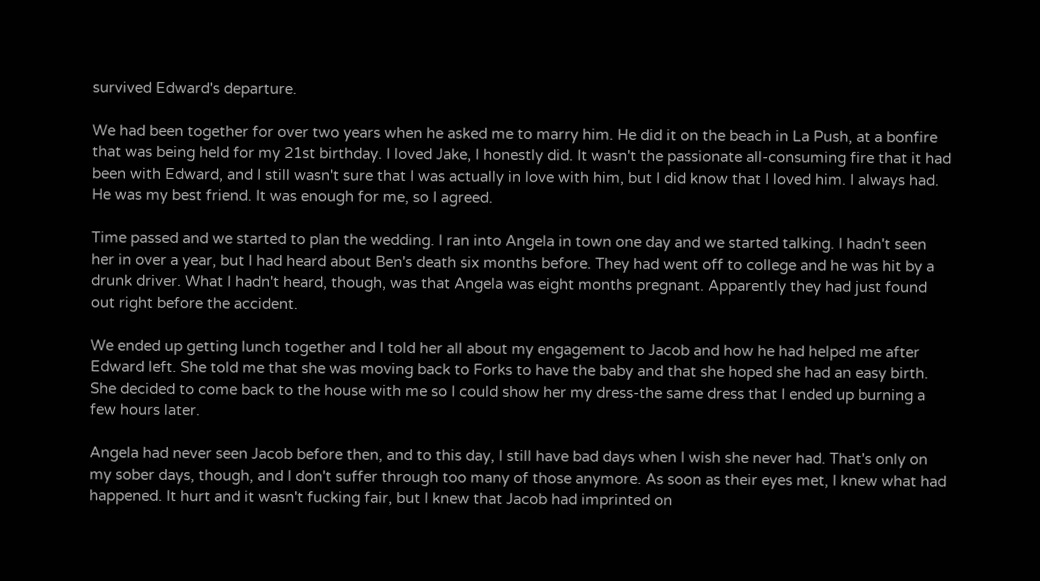survived Edward's departure.

We had been together for over two years when he asked me to marry him. He did it on the beach in La Push, at a bonfire that was being held for my 21st birthday. I loved Jake, I honestly did. It wasn't the passionate all-consuming fire that it had been with Edward, and I still wasn't sure that I was actually in love with him, but I did know that I loved him. I always had. He was my best friend. It was enough for me, so I agreed.

Time passed and we started to plan the wedding. I ran into Angela in town one day and we started talking. I hadn't seen her in over a year, but I had heard about Ben's death six months before. They had went off to college and he was hit by a drunk driver. What I hadn't heard, though, was that Angela was eight months pregnant. Apparently they had just found out right before the accident.

We ended up getting lunch together and I told her all about my engagement to Jacob and how he had helped me after Edward left. She told me that she was moving back to Forks to have the baby and that she hoped she had an easy birth. She decided to come back to the house with me so I could show her my dress-the same dress that I ended up burning a few hours later.

Angela had never seen Jacob before then, and to this day, I still have bad days when I wish she never had. That's only on my sober days, though, and I don't suffer through too many of those anymore. As soon as their eyes met, I knew what had happened. It hurt and it wasn't fucking fair, but I knew that Jacob had imprinted on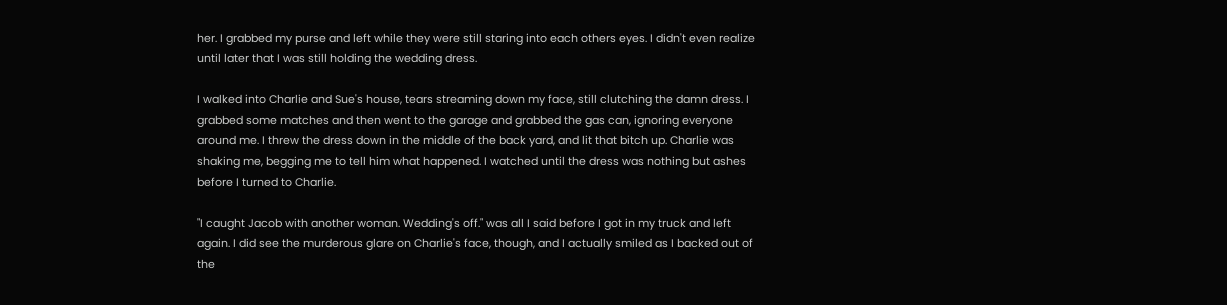her. I grabbed my purse and left while they were still staring into each others eyes. I didn't even realize until later that I was still holding the wedding dress.

I walked into Charlie and Sue's house, tears streaming down my face, still clutching the damn dress. I grabbed some matches and then went to the garage and grabbed the gas can, ignoring everyone around me. I threw the dress down in the middle of the back yard, and lit that bitch up. Charlie was shaking me, begging me to tell him what happened. I watched until the dress was nothing but ashes before I turned to Charlie.

"I caught Jacob with another woman. Wedding's off." was all I said before I got in my truck and left again. I did see the murderous glare on Charlie's face, though, and I actually smiled as I backed out of the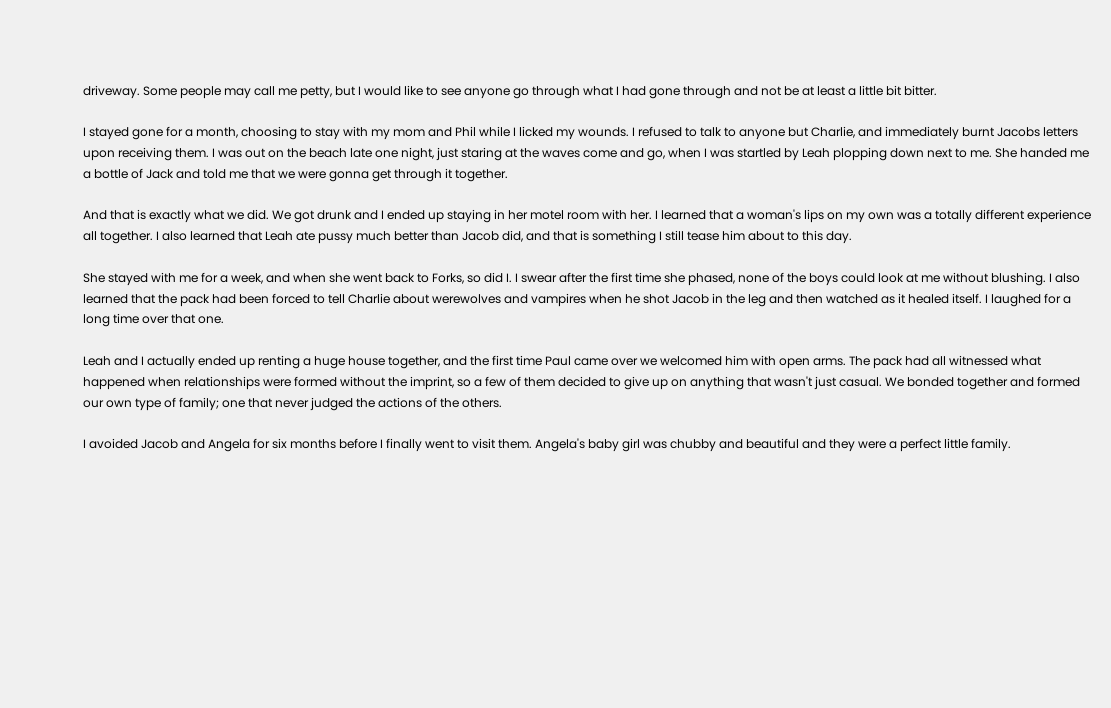driveway. Some people may call me petty, but I would like to see anyone go through what I had gone through and not be at least a little bit bitter.

I stayed gone for a month, choosing to stay with my mom and Phil while I licked my wounds. I refused to talk to anyone but Charlie, and immediately burnt Jacobs letters upon receiving them. I was out on the beach late one night, just staring at the waves come and go, when I was startled by Leah plopping down next to me. She handed me a bottle of Jack and told me that we were gonna get through it together.

And that is exactly what we did. We got drunk and I ended up staying in her motel room with her. I learned that a woman's lips on my own was a totally different experience all together. I also learned that Leah ate pussy much better than Jacob did, and that is something I still tease him about to this day.

She stayed with me for a week, and when she went back to Forks, so did I. I swear after the first time she phased, none of the boys could look at me without blushing. I also learned that the pack had been forced to tell Charlie about werewolves and vampires when he shot Jacob in the leg and then watched as it healed itself. I laughed for a long time over that one.

Leah and I actually ended up renting a huge house together, and the first time Paul came over we welcomed him with open arms. The pack had all witnessed what happened when relationships were formed without the imprint, so a few of them decided to give up on anything that wasn't just casual. We bonded together and formed our own type of family; one that never judged the actions of the others.

I avoided Jacob and Angela for six months before I finally went to visit them. Angela's baby girl was chubby and beautiful and they were a perfect little family.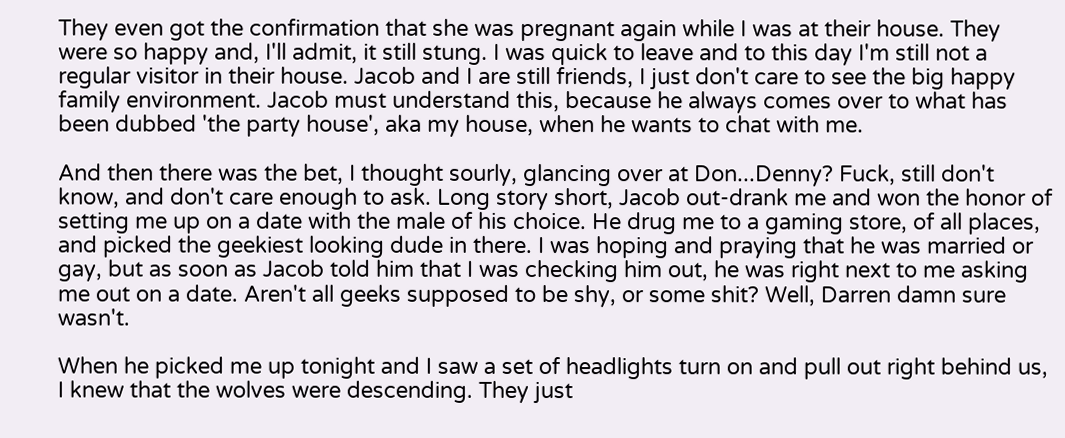They even got the confirmation that she was pregnant again while I was at their house. They were so happy and, I'll admit, it still stung. I was quick to leave and to this day I'm still not a regular visitor in their house. Jacob and I are still friends, I just don't care to see the big happy family environment. Jacob must understand this, because he always comes over to what has been dubbed 'the party house', aka my house, when he wants to chat with me.

And then there was the bet, I thought sourly, glancing over at Don...Denny? Fuck, still don't know, and don't care enough to ask. Long story short, Jacob out-drank me and won the honor of setting me up on a date with the male of his choice. He drug me to a gaming store, of all places, and picked the geekiest looking dude in there. I was hoping and praying that he was married or gay, but as soon as Jacob told him that I was checking him out, he was right next to me asking me out on a date. Aren't all geeks supposed to be shy, or some shit? Well, Darren damn sure wasn't.

When he picked me up tonight and I saw a set of headlights turn on and pull out right behind us, I knew that the wolves were descending. They just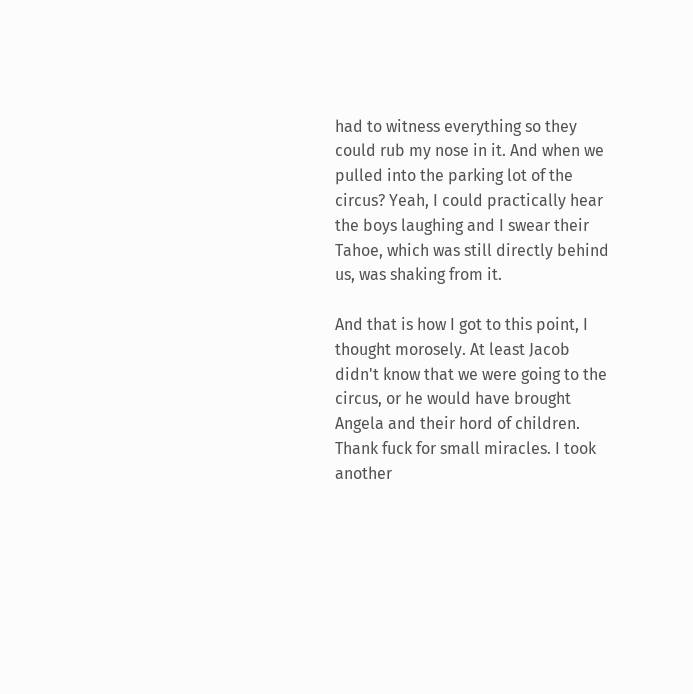had to witness everything so they could rub my nose in it. And when we pulled into the parking lot of the circus? Yeah, I could practically hear the boys laughing and I swear their Tahoe, which was still directly behind us, was shaking from it.

And that is how I got to this point, I thought morosely. At least Jacob didn't know that we were going to the circus, or he would have brought Angela and their hord of children. Thank fuck for small miracles. I took another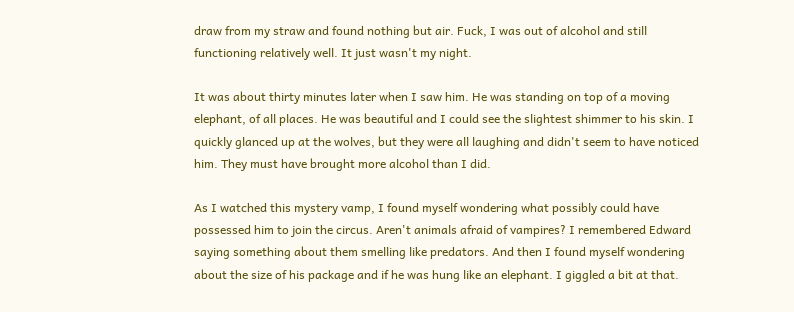draw from my straw and found nothing but air. Fuck, I was out of alcohol and still functioning relatively well. It just wasn't my night.

It was about thirty minutes later when I saw him. He was standing on top of a moving elephant, of all places. He was beautiful and I could see the slightest shimmer to his skin. I quickly glanced up at the wolves, but they were all laughing and didn't seem to have noticed him. They must have brought more alcohol than I did.

As I watched this mystery vamp, I found myself wondering what possibly could have possessed him to join the circus. Aren't animals afraid of vampires? I remembered Edward saying something about them smelling like predators. And then I found myself wondering about the size of his package and if he was hung like an elephant. I giggled a bit at that.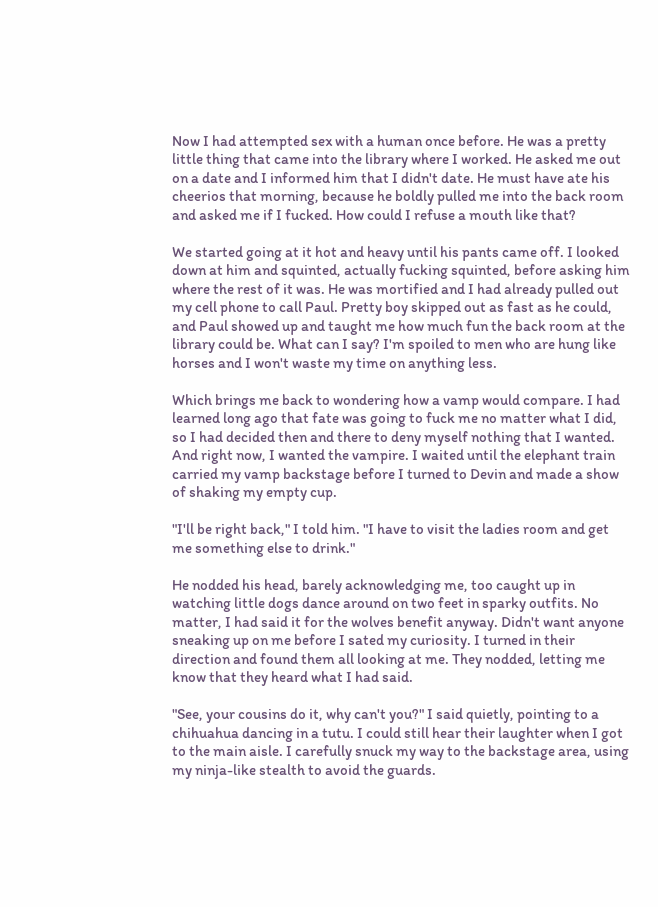Now I had attempted sex with a human once before. He was a pretty little thing that came into the library where I worked. He asked me out on a date and I informed him that I didn't date. He must have ate his cheerios that morning, because he boldly pulled me into the back room and asked me if I fucked. How could I refuse a mouth like that?

We started going at it hot and heavy until his pants came off. I looked down at him and squinted, actually fucking squinted, before asking him where the rest of it was. He was mortified and I had already pulled out my cell phone to call Paul. Pretty boy skipped out as fast as he could, and Paul showed up and taught me how much fun the back room at the library could be. What can I say? I'm spoiled to men who are hung like horses and I won't waste my time on anything less.

Which brings me back to wondering how a vamp would compare. I had learned long ago that fate was going to fuck me no matter what I did, so I had decided then and there to deny myself nothing that I wanted. And right now, I wanted the vampire. I waited until the elephant train carried my vamp backstage before I turned to Devin and made a show of shaking my empty cup.

"I'll be right back," I told him. "I have to visit the ladies room and get me something else to drink."

He nodded his head, barely acknowledging me, too caught up in watching little dogs dance around on two feet in sparky outfits. No matter, I had said it for the wolves benefit anyway. Didn't want anyone sneaking up on me before I sated my curiosity. I turned in their direction and found them all looking at me. They nodded, letting me know that they heard what I had said.

"See, your cousins do it, why can't you?" I said quietly, pointing to a chihuahua dancing in a tutu. I could still hear their laughter when I got to the main aisle. I carefully snuck my way to the backstage area, using my ninja-like stealth to avoid the guards.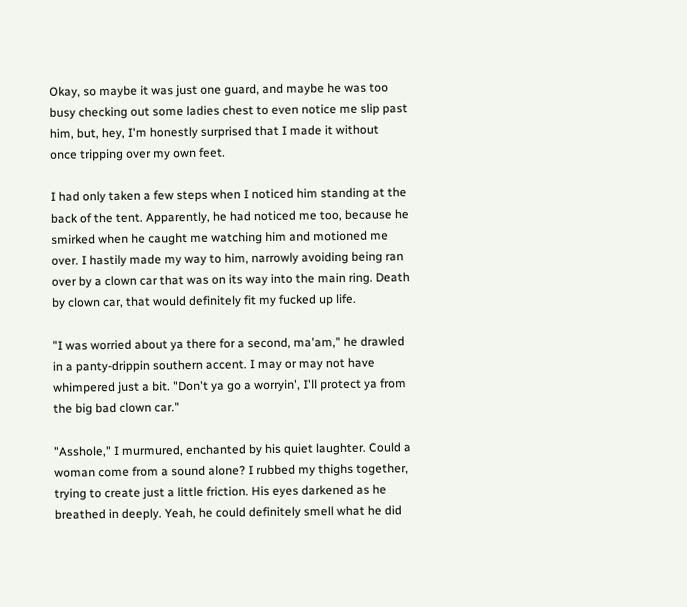Okay, so maybe it was just one guard, and maybe he was too busy checking out some ladies chest to even notice me slip past him, but, hey, I'm honestly surprised that I made it without once tripping over my own feet.

I had only taken a few steps when I noticed him standing at the back of the tent. Apparently, he had noticed me too, because he smirked when he caught me watching him and motioned me over. I hastily made my way to him, narrowly avoiding being ran over by a clown car that was on its way into the main ring. Death by clown car, that would definitely fit my fucked up life.

"I was worried about ya there for a second, ma'am," he drawled in a panty-drippin southern accent. I may or may not have whimpered just a bit. "Don't ya go a worryin', I'll protect ya from the big bad clown car."

"Asshole," I murmured, enchanted by his quiet laughter. Could a woman come from a sound alone? I rubbed my thighs together, trying to create just a little friction. His eyes darkened as he breathed in deeply. Yeah, he could definitely smell what he did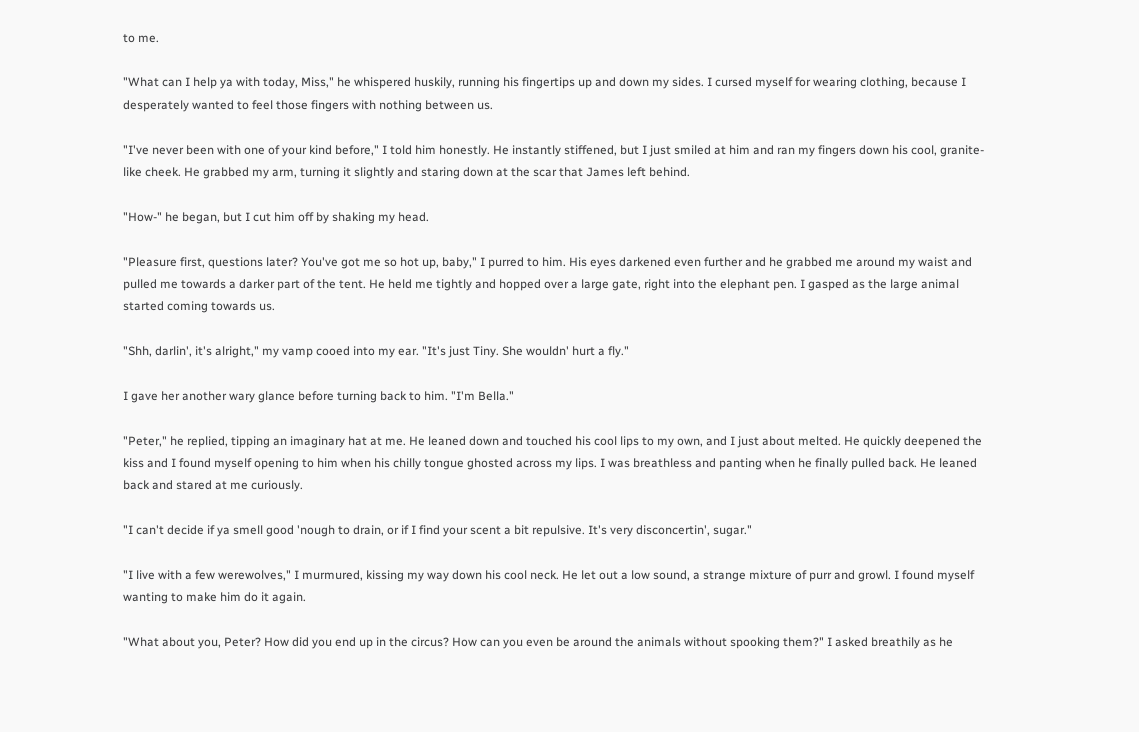to me.

"What can I help ya with today, Miss," he whispered huskily, running his fingertips up and down my sides. I cursed myself for wearing clothing, because I desperately wanted to feel those fingers with nothing between us.

"I've never been with one of your kind before," I told him honestly. He instantly stiffened, but I just smiled at him and ran my fingers down his cool, granite-like cheek. He grabbed my arm, turning it slightly and staring down at the scar that James left behind.

"How-" he began, but I cut him off by shaking my head.

"Pleasure first, questions later? You've got me so hot up, baby," I purred to him. His eyes darkened even further and he grabbed me around my waist and pulled me towards a darker part of the tent. He held me tightly and hopped over a large gate, right into the elephant pen. I gasped as the large animal started coming towards us.

"Shh, darlin', it's alright," my vamp cooed into my ear. "It's just Tiny. She wouldn' hurt a fly."

I gave her another wary glance before turning back to him. "I'm Bella."

"Peter," he replied, tipping an imaginary hat at me. He leaned down and touched his cool lips to my own, and I just about melted. He quickly deepened the kiss and I found myself opening to him when his chilly tongue ghosted across my lips. I was breathless and panting when he finally pulled back. He leaned back and stared at me curiously.

"I can't decide if ya smell good 'nough to drain, or if I find your scent a bit repulsive. It's very disconcertin', sugar."

"I live with a few werewolves," I murmured, kissing my way down his cool neck. He let out a low sound, a strange mixture of purr and growl. I found myself wanting to make him do it again.

"What about you, Peter? How did you end up in the circus? How can you even be around the animals without spooking them?" I asked breathily as he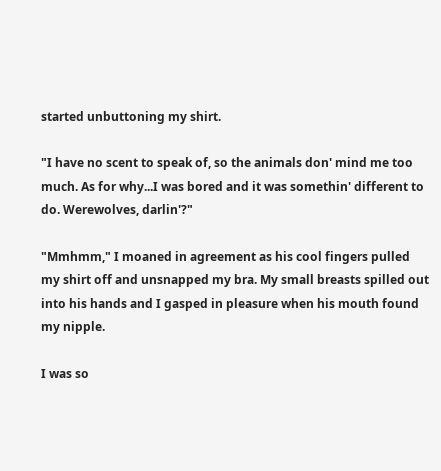started unbuttoning my shirt.

"I have no scent to speak of, so the animals don' mind me too much. As for why...I was bored and it was somethin' different to do. Werewolves, darlin'?"

"Mmhmm," I moaned in agreement as his cool fingers pulled my shirt off and unsnapped my bra. My small breasts spilled out into his hands and I gasped in pleasure when his mouth found my nipple.

I was so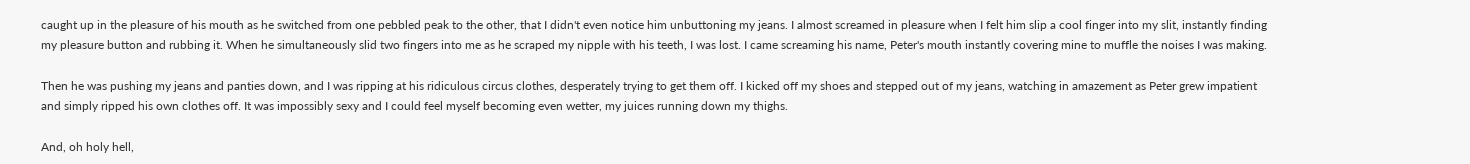caught up in the pleasure of his mouth as he switched from one pebbled peak to the other, that I didn't even notice him unbuttoning my jeans. I almost screamed in pleasure when I felt him slip a cool finger into my slit, instantly finding my pleasure button and rubbing it. When he simultaneously slid two fingers into me as he scraped my nipple with his teeth, I was lost. I came screaming his name, Peter's mouth instantly covering mine to muffle the noises I was making.

Then he was pushing my jeans and panties down, and I was ripping at his ridiculous circus clothes, desperately trying to get them off. I kicked off my shoes and stepped out of my jeans, watching in amazement as Peter grew impatient and simply ripped his own clothes off. It was impossibly sexy and I could feel myself becoming even wetter, my juices running down my thighs.

And, oh holy hell,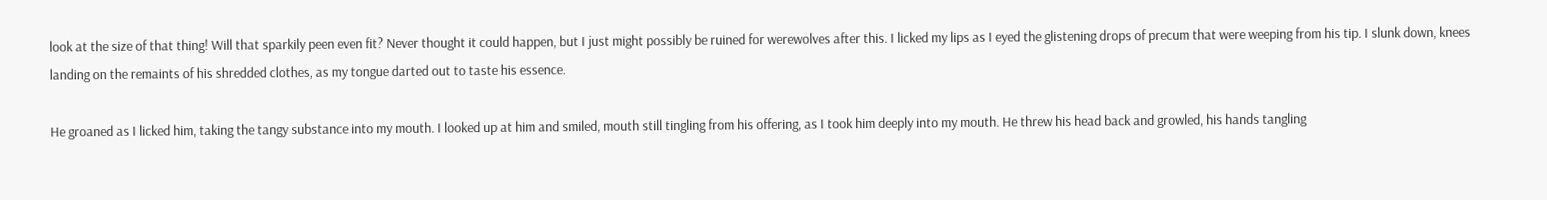look at the size of that thing! Will that sparkily peen even fit? Never thought it could happen, but I just might possibly be ruined for werewolves after this. I licked my lips as I eyed the glistening drops of precum that were weeping from his tip. I slunk down, knees landing on the remaints of his shredded clothes, as my tongue darted out to taste his essence.

He groaned as I licked him, taking the tangy substance into my mouth. I looked up at him and smiled, mouth still tingling from his offering, as I took him deeply into my mouth. He threw his head back and growled, his hands tangling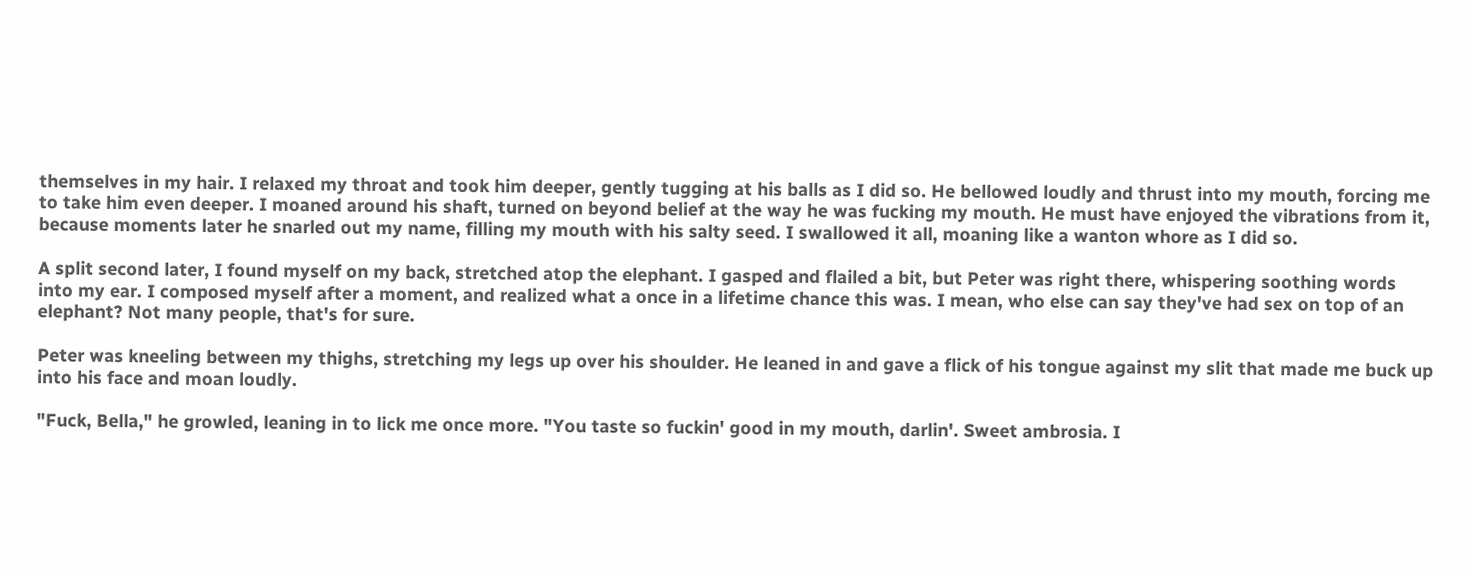themselves in my hair. I relaxed my throat and took him deeper, gently tugging at his balls as I did so. He bellowed loudly and thrust into my mouth, forcing me to take him even deeper. I moaned around his shaft, turned on beyond belief at the way he was fucking my mouth. He must have enjoyed the vibrations from it, because moments later he snarled out my name, filling my mouth with his salty seed. I swallowed it all, moaning like a wanton whore as I did so.

A split second later, I found myself on my back, stretched atop the elephant. I gasped and flailed a bit, but Peter was right there, whispering soothing words into my ear. I composed myself after a moment, and realized what a once in a lifetime chance this was. I mean, who else can say they've had sex on top of an elephant? Not many people, that's for sure.

Peter was kneeling between my thighs, stretching my legs up over his shoulder. He leaned in and gave a flick of his tongue against my slit that made me buck up into his face and moan loudly.

"Fuck, Bella," he growled, leaning in to lick me once more. "You taste so fuckin' good in my mouth, darlin'. Sweet ambrosia. I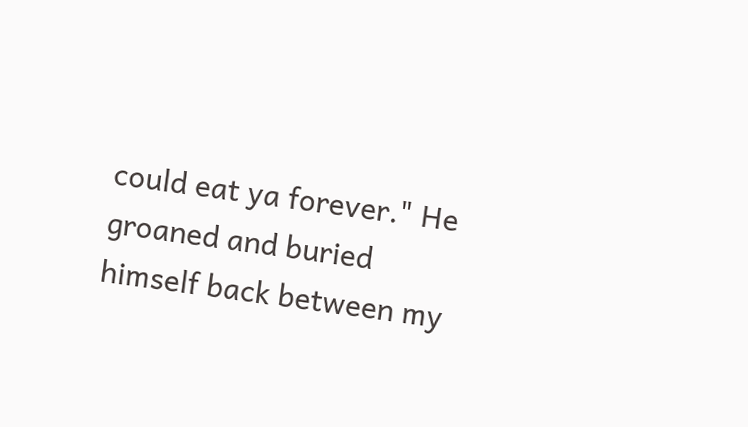could eat ya forever." He groaned and buried himself back between my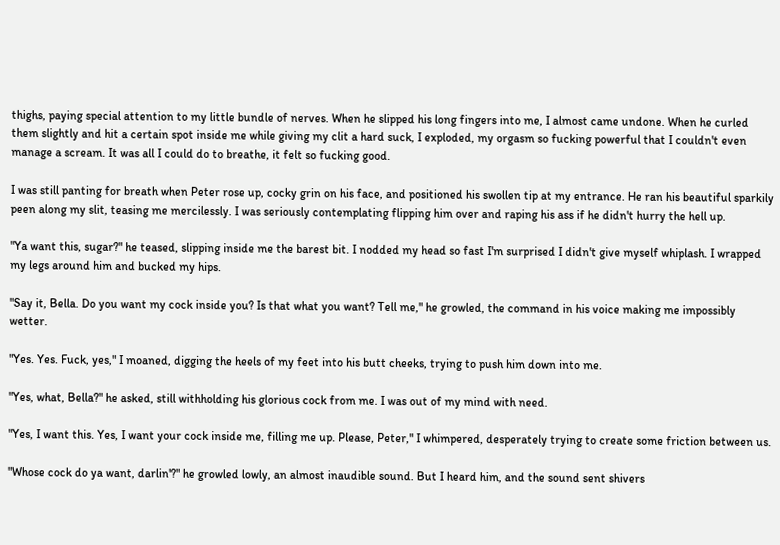thighs, paying special attention to my little bundle of nerves. When he slipped his long fingers into me, I almost came undone. When he curled them slightly and hit a certain spot inside me while giving my clit a hard suck, I exploded, my orgasm so fucking powerful that I couldn't even manage a scream. It was all I could do to breathe, it felt so fucking good.

I was still panting for breath when Peter rose up, cocky grin on his face, and positioned his swollen tip at my entrance. He ran his beautiful sparkily peen along my slit, teasing me mercilessly. I was seriously contemplating flipping him over and raping his ass if he didn't hurry the hell up.

"Ya want this, sugar?" he teased, slipping inside me the barest bit. I nodded my head so fast I'm surprised I didn't give myself whiplash. I wrapped my legs around him and bucked my hips.

"Say it, Bella. Do you want my cock inside you? Is that what you want? Tell me," he growled, the command in his voice making me impossibly wetter.

"Yes. Yes. Fuck, yes," I moaned, digging the heels of my feet into his butt cheeks, trying to push him down into me.

"Yes, what, Bella?" he asked, still withholding his glorious cock from me. I was out of my mind with need.

"Yes, I want this. Yes, I want your cock inside me, filling me up. Please, Peter," I whimpered, desperately trying to create some friction between us.

"Whose cock do ya want, darlin'?" he growled lowly, an almost inaudible sound. But I heard him, and the sound sent shivers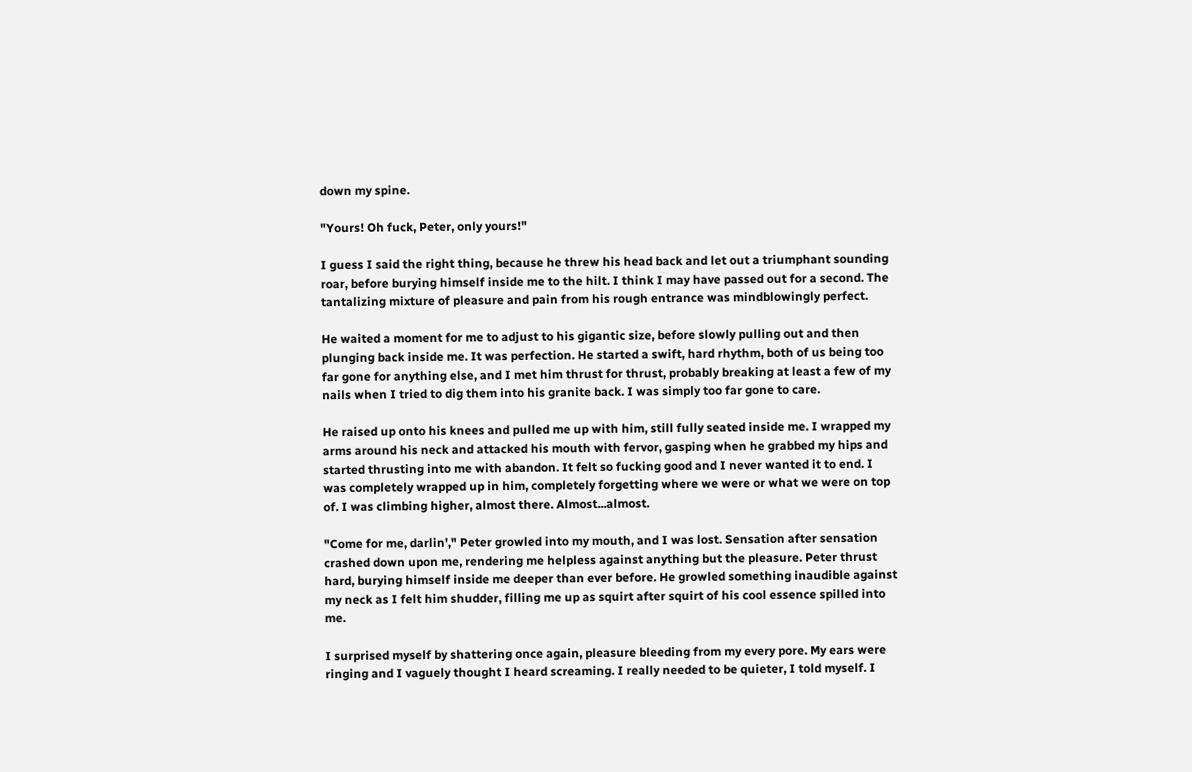down my spine.

"Yours! Oh fuck, Peter, only yours!"

I guess I said the right thing, because he threw his head back and let out a triumphant sounding roar, before burying himself inside me to the hilt. I think I may have passed out for a second. The tantalizing mixture of pleasure and pain from his rough entrance was mindblowingly perfect.

He waited a moment for me to adjust to his gigantic size, before slowly pulling out and then plunging back inside me. It was perfection. He started a swift, hard rhythm, both of us being too far gone for anything else, and I met him thrust for thrust, probably breaking at least a few of my nails when I tried to dig them into his granite back. I was simply too far gone to care.

He raised up onto his knees and pulled me up with him, still fully seated inside me. I wrapped my arms around his neck and attacked his mouth with fervor, gasping when he grabbed my hips and started thrusting into me with abandon. It felt so fucking good and I never wanted it to end. I was completely wrapped up in him, completely forgetting where we were or what we were on top of. I was climbing higher, almost there. Almost...almost.

"Come for me, darlin'," Peter growled into my mouth, and I was lost. Sensation after sensation crashed down upon me, rendering me helpless against anything but the pleasure. Peter thrust hard, burying himself inside me deeper than ever before. He growled something inaudible against my neck as I felt him shudder, filling me up as squirt after squirt of his cool essence spilled into me.

I surprised myself by shattering once again, pleasure bleeding from my every pore. My ears were ringing and I vaguely thought I heard screaming. I really needed to be quieter, I told myself. I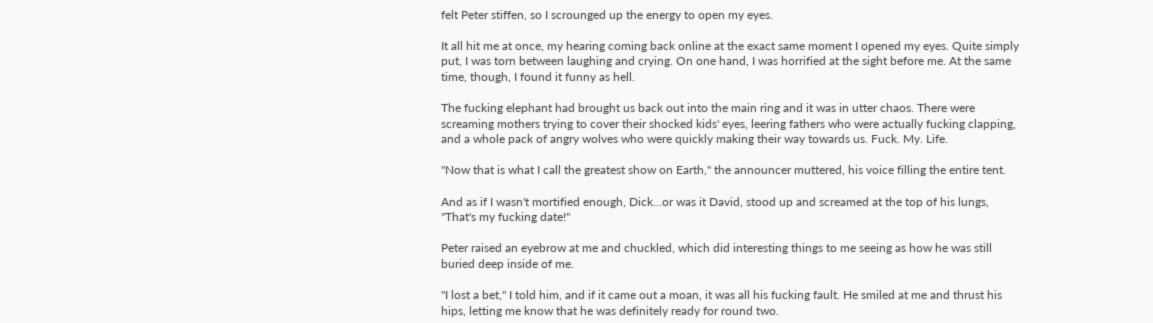felt Peter stiffen, so I scrounged up the energy to open my eyes.

It all hit me at once, my hearing coming back online at the exact same moment I opened my eyes. Quite simply put, I was torn between laughing and crying. On one hand, I was horrified at the sight before me. At the same time, though, I found it funny as hell.

The fucking elephant had brought us back out into the main ring and it was in utter chaos. There were screaming mothers trying to cover their shocked kids' eyes, leering fathers who were actually fucking clapping, and a whole pack of angry wolves who were quickly making their way towards us. Fuck. My. Life.

"Now that is what I call the greatest show on Earth," the announcer muttered, his voice filling the entire tent.

And as if I wasn't mortified enough, Dick...or was it David, stood up and screamed at the top of his lungs, "That's my fucking date!"

Peter raised an eyebrow at me and chuckled, which did interesting things to me seeing as how he was still buried deep inside of me.

"I lost a bet," I told him, and if it came out a moan, it was all his fucking fault. He smiled at me and thrust his hips, letting me know that he was definitely ready for round two.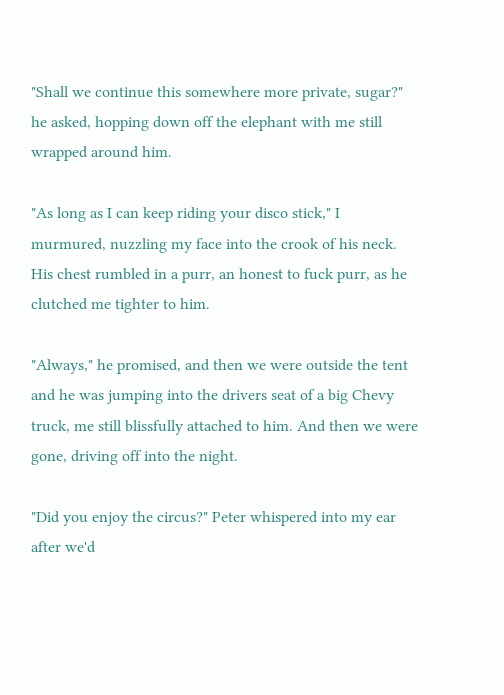"Shall we continue this somewhere more private, sugar?" he asked, hopping down off the elephant with me still wrapped around him.

"As long as I can keep riding your disco stick," I murmured, nuzzling my face into the crook of his neck. His chest rumbled in a purr, an honest to fuck purr, as he clutched me tighter to him.

"Always," he promised, and then we were outside the tent and he was jumping into the drivers seat of a big Chevy truck, me still blissfully attached to him. And then we were gone, driving off into the night.

"Did you enjoy the circus?" Peter whispered into my ear after we'd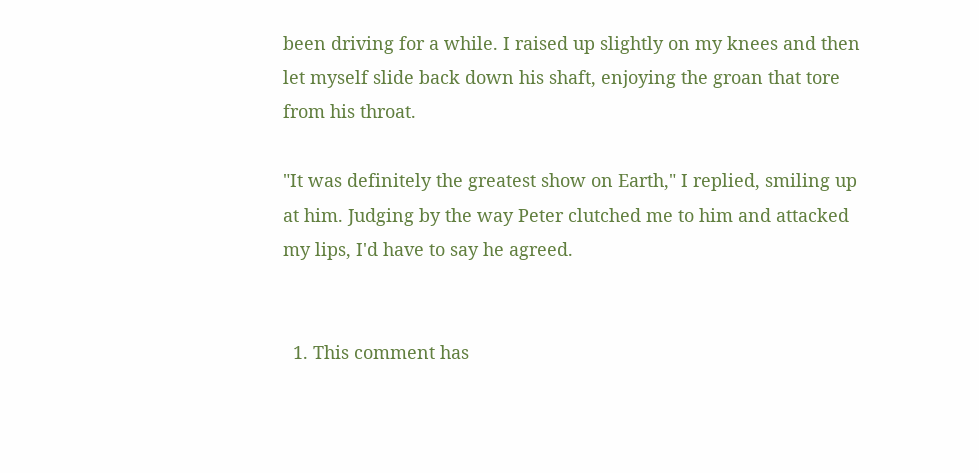been driving for a while. I raised up slightly on my knees and then let myself slide back down his shaft, enjoying the groan that tore from his throat.

"It was definitely the greatest show on Earth," I replied, smiling up at him. Judging by the way Peter clutched me to him and attacked my lips, I'd have to say he agreed.


  1. This comment has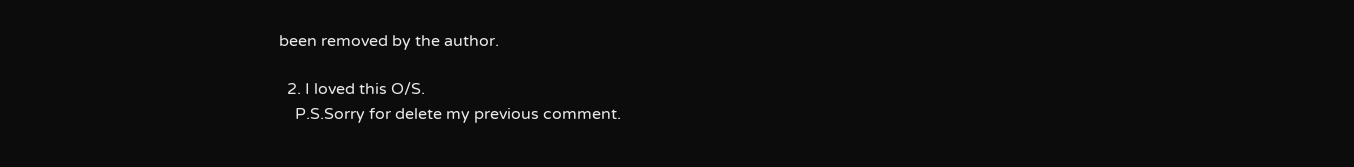been removed by the author.

  2. I loved this O/S.
    P.S.Sorry for delete my previous comment.